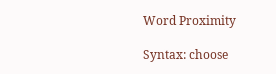Word Proximity

Syntax: choose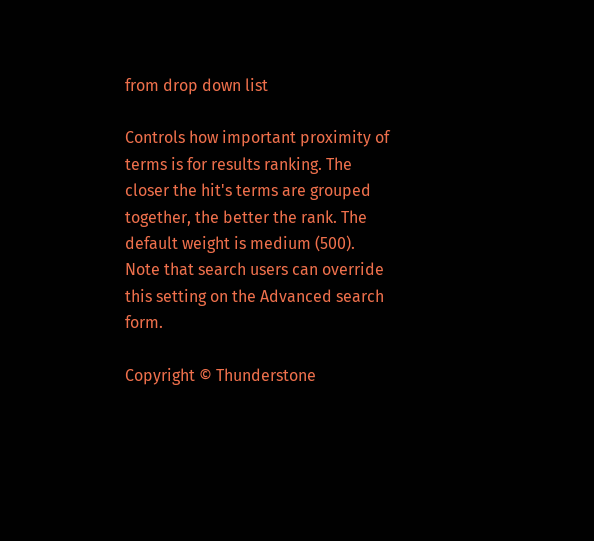from drop down list

Controls how important proximity of terms is for results ranking. The closer the hit's terms are grouped together, the better the rank. The default weight is medium (500). Note that search users can override this setting on the Advanced search form.

Copyright © Thunderstone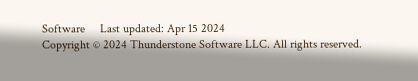Software     Last updated: Apr 15 2024
Copyright © 2024 Thunderstone Software LLC. All rights reserved.